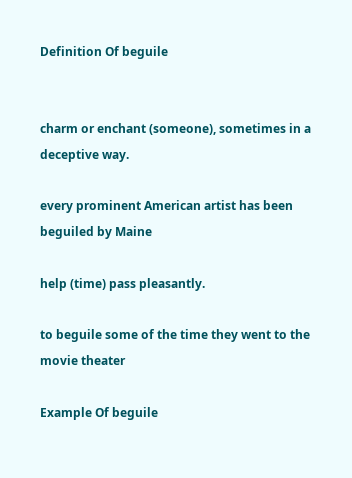Definition Of beguile


charm or enchant (someone), sometimes in a deceptive way.

every prominent American artist has been beguiled by Maine

help (time) pass pleasantly.

to beguile some of the time they went to the movie theater

Example Of beguile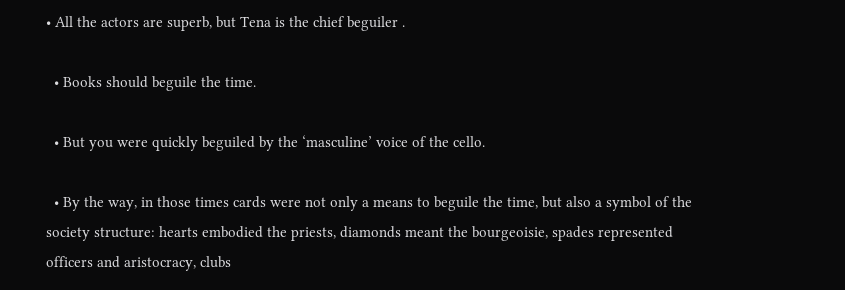• All the actors are superb, but Tena is the chief beguiler .

  • Books should beguile the time.

  • But you were quickly beguiled by the ‘masculine’ voice of the cello.

  • By the way, in those times cards were not only a means to beguile the time, but also a symbol of the society structure: hearts embodied the priests, diamonds meant the bourgeoisie, spades represented officers and aristocracy, clubs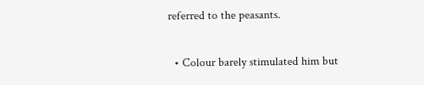referred to the peasants.

  • Colour barely stimulated him but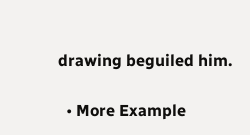drawing beguiled him.

  • More Example